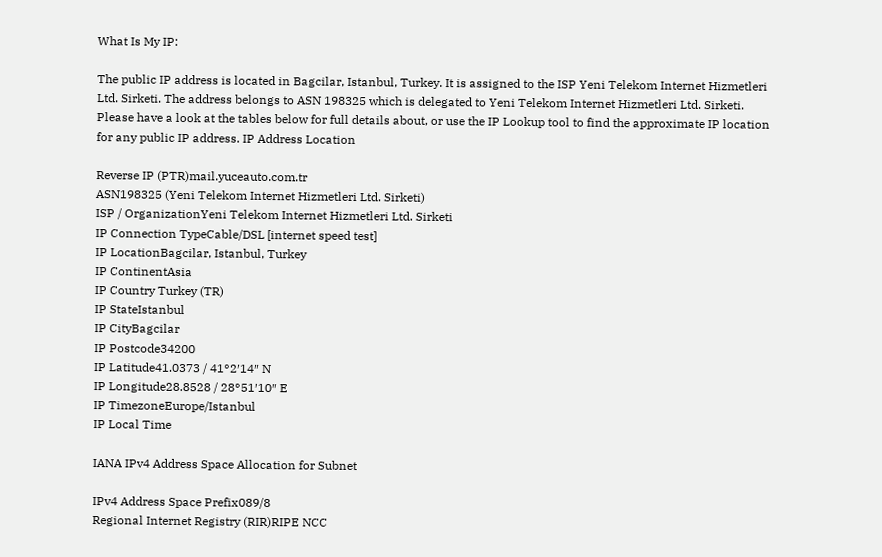What Is My IP:

The public IP address is located in Bagcilar, Istanbul, Turkey. It is assigned to the ISP Yeni Telekom Internet Hizmetleri Ltd. Sirketi. The address belongs to ASN 198325 which is delegated to Yeni Telekom Internet Hizmetleri Ltd. Sirketi.
Please have a look at the tables below for full details about, or use the IP Lookup tool to find the approximate IP location for any public IP address. IP Address Location

Reverse IP (PTR)mail.yuceauto.com.tr
ASN198325 (Yeni Telekom Internet Hizmetleri Ltd. Sirketi)
ISP / OrganizationYeni Telekom Internet Hizmetleri Ltd. Sirketi
IP Connection TypeCable/DSL [internet speed test]
IP LocationBagcilar, Istanbul, Turkey
IP ContinentAsia
IP Country Turkey (TR)
IP StateIstanbul
IP CityBagcilar
IP Postcode34200
IP Latitude41.0373 / 41°2′14″ N
IP Longitude28.8528 / 28°51′10″ E
IP TimezoneEurope/Istanbul
IP Local Time

IANA IPv4 Address Space Allocation for Subnet

IPv4 Address Space Prefix089/8
Regional Internet Registry (RIR)RIPE NCC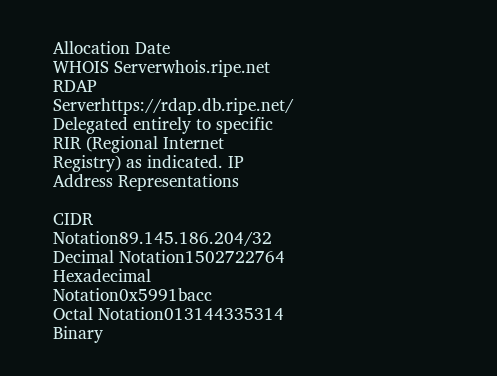Allocation Date
WHOIS Serverwhois.ripe.net
RDAP Serverhttps://rdap.db.ripe.net/
Delegated entirely to specific RIR (Regional Internet Registry) as indicated. IP Address Representations

CIDR Notation89.145.186.204/32
Decimal Notation1502722764
Hexadecimal Notation0x5991bacc
Octal Notation013144335314
Binary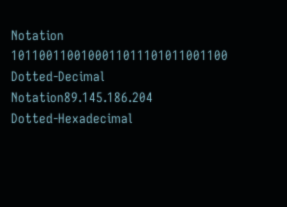Notation 1011001100100011011101011001100
Dotted-Decimal Notation89.145.186.204
Dotted-Hexadecimal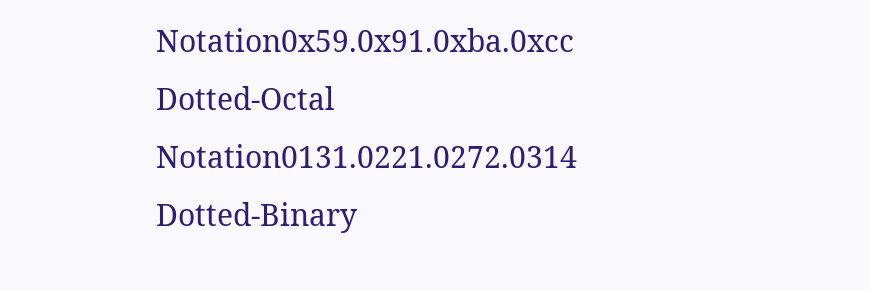Notation0x59.0x91.0xba.0xcc
Dotted-Octal Notation0131.0221.0272.0314
Dotted-Binary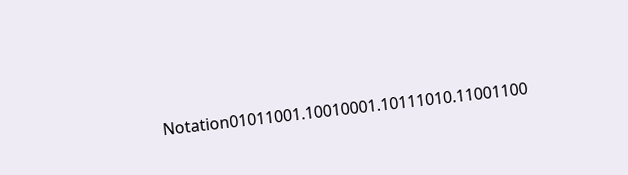Notation01011001.10010001.10111010.11001100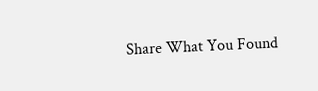Share What You Found